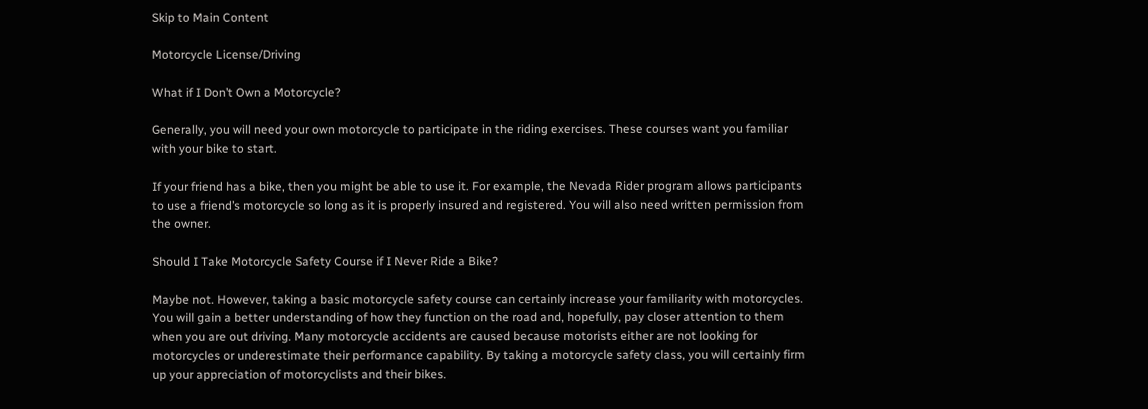Skip to Main Content

Motorcycle License/Driving

What if I Don’t Own a Motorcycle?

Generally, you will need your own motorcycle to participate in the riding exercises. These courses want you familiar with your bike to start.

If your friend has a bike, then you might be able to use it. For example, the Nevada Rider program allows participants to use a friend’s motorcycle so long as it is properly insured and registered. You will also need written permission from the owner.

Should I Take Motorcycle Safety Course if I Never Ride a Bike?

Maybe not. However, taking a basic motorcycle safety course can certainly increase your familiarity with motorcycles. You will gain a better understanding of how they function on the road and, hopefully, pay closer attention to them when you are out driving. Many motorcycle accidents are caused because motorists either are not looking for motorcycles or underestimate their performance capability. By taking a motorcycle safety class, you will certainly firm up your appreciation of motorcyclists and their bikes.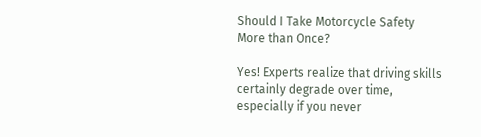Should I Take Motorcycle Safety More than Once?

Yes! Experts realize that driving skills certainly degrade over time, especially if you never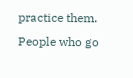practice them. People who go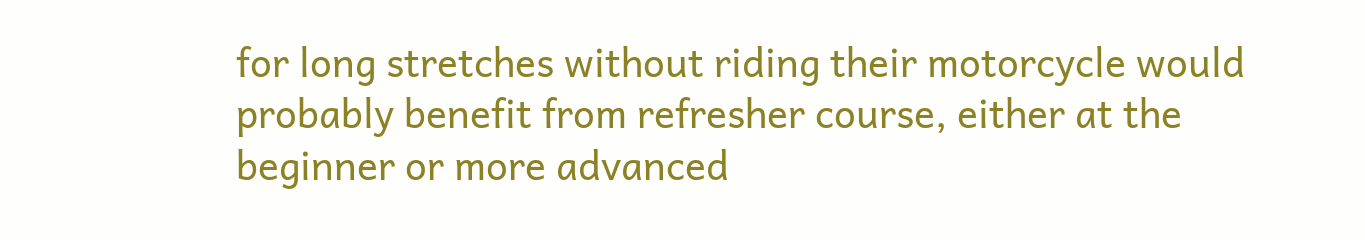for long stretches without riding their motorcycle would probably benefit from refresher course, either at the beginner or more advanced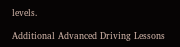levels.

Additional Advanced Driving Lessons